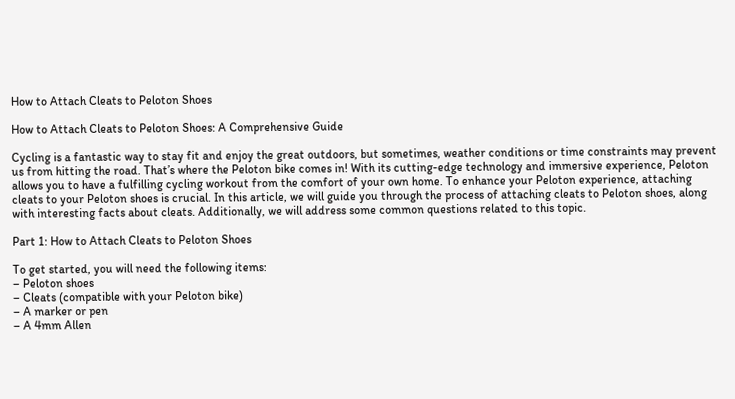How to Attach Cleats to Peloton Shoes

How to Attach Cleats to Peloton Shoes: A Comprehensive Guide

Cycling is a fantastic way to stay fit and enjoy the great outdoors, but sometimes, weather conditions or time constraints may prevent us from hitting the road. That’s where the Peloton bike comes in! With its cutting-edge technology and immersive experience, Peloton allows you to have a fulfilling cycling workout from the comfort of your own home. To enhance your Peloton experience, attaching cleats to your Peloton shoes is crucial. In this article, we will guide you through the process of attaching cleats to Peloton shoes, along with interesting facts about cleats. Additionally, we will address some common questions related to this topic.

Part 1: How to Attach Cleats to Peloton Shoes

To get started, you will need the following items:
– Peloton shoes
– Cleats (compatible with your Peloton bike)
– A marker or pen
– A 4mm Allen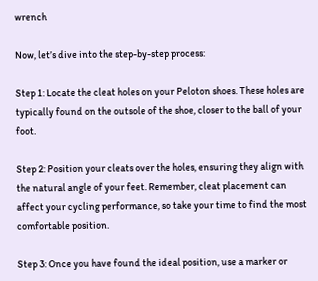wrench

Now, let’s dive into the step-by-step process:

Step 1: Locate the cleat holes on your Peloton shoes. These holes are typically found on the outsole of the shoe, closer to the ball of your foot.

Step 2: Position your cleats over the holes, ensuring they align with the natural angle of your feet. Remember, cleat placement can affect your cycling performance, so take your time to find the most comfortable position.

Step 3: Once you have found the ideal position, use a marker or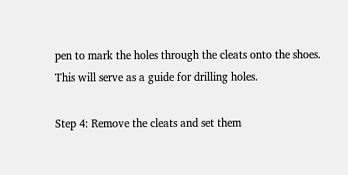pen to mark the holes through the cleats onto the shoes. This will serve as a guide for drilling holes.

Step 4: Remove the cleats and set them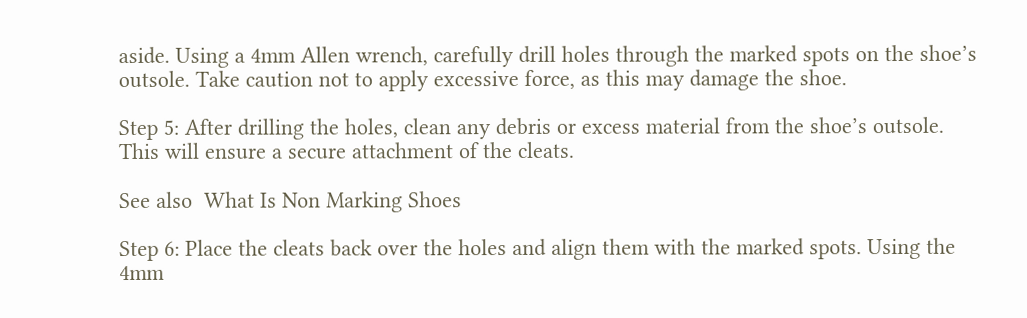aside. Using a 4mm Allen wrench, carefully drill holes through the marked spots on the shoe’s outsole. Take caution not to apply excessive force, as this may damage the shoe.

Step 5: After drilling the holes, clean any debris or excess material from the shoe’s outsole. This will ensure a secure attachment of the cleats.

See also  What Is Non Marking Shoes

Step 6: Place the cleats back over the holes and align them with the marked spots. Using the 4mm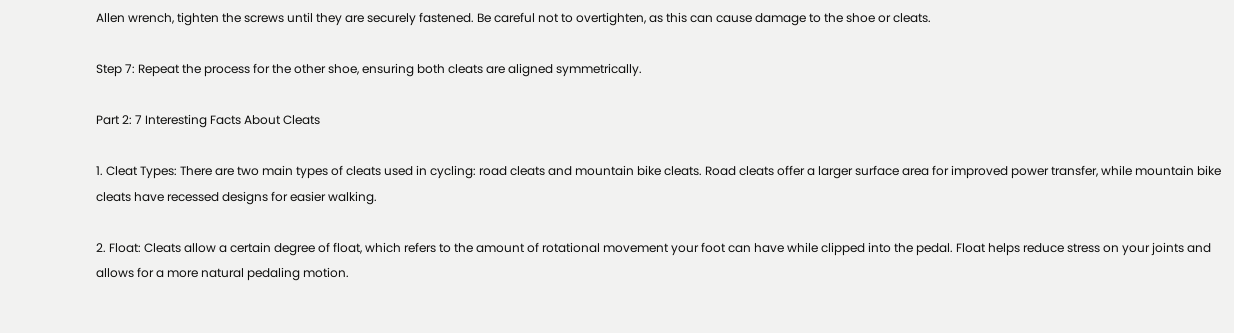Allen wrench, tighten the screws until they are securely fastened. Be careful not to overtighten, as this can cause damage to the shoe or cleats.

Step 7: Repeat the process for the other shoe, ensuring both cleats are aligned symmetrically.

Part 2: 7 Interesting Facts About Cleats

1. Cleat Types: There are two main types of cleats used in cycling: road cleats and mountain bike cleats. Road cleats offer a larger surface area for improved power transfer, while mountain bike cleats have recessed designs for easier walking.

2. Float: Cleats allow a certain degree of float, which refers to the amount of rotational movement your foot can have while clipped into the pedal. Float helps reduce stress on your joints and allows for a more natural pedaling motion.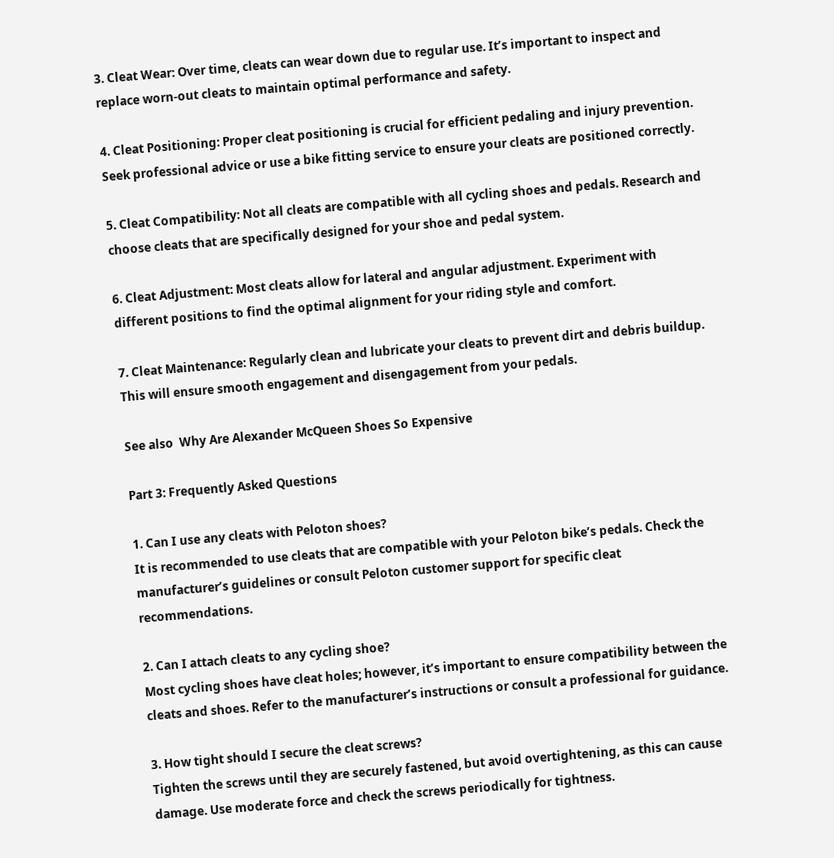3. Cleat Wear: Over time, cleats can wear down due to regular use. It’s important to inspect and replace worn-out cleats to maintain optimal performance and safety.

4. Cleat Positioning: Proper cleat positioning is crucial for efficient pedaling and injury prevention. Seek professional advice or use a bike fitting service to ensure your cleats are positioned correctly.

5. Cleat Compatibility: Not all cleats are compatible with all cycling shoes and pedals. Research and choose cleats that are specifically designed for your shoe and pedal system.

6. Cleat Adjustment: Most cleats allow for lateral and angular adjustment. Experiment with different positions to find the optimal alignment for your riding style and comfort.

7. Cleat Maintenance: Regularly clean and lubricate your cleats to prevent dirt and debris buildup. This will ensure smooth engagement and disengagement from your pedals.

See also  Why Are Alexander McQueen Shoes So Expensive

Part 3: Frequently Asked Questions

1. Can I use any cleats with Peloton shoes?
It is recommended to use cleats that are compatible with your Peloton bike’s pedals. Check the manufacturer’s guidelines or consult Peloton customer support for specific cleat recommendations.

2. Can I attach cleats to any cycling shoe?
Most cycling shoes have cleat holes; however, it’s important to ensure compatibility between the cleats and shoes. Refer to the manufacturer’s instructions or consult a professional for guidance.

3. How tight should I secure the cleat screws?
Tighten the screws until they are securely fastened, but avoid overtightening, as this can cause damage. Use moderate force and check the screws periodically for tightness.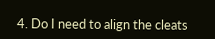4. Do I need to align the cleats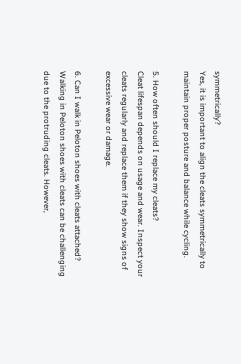symmetrically?
Yes, it is important to align the cleats symmetrically to maintain proper posture and balance while cycling.

5. How often should I replace my cleats?
Cleat lifespan depends on usage and wear. Inspect your cleats regularly and replace them if they show signs of excessive wear or damage.

6. Can I walk in Peloton shoes with cleats attached?
Walking in Peloton shoes with cleats can be challenging due to the protruding cleats. However,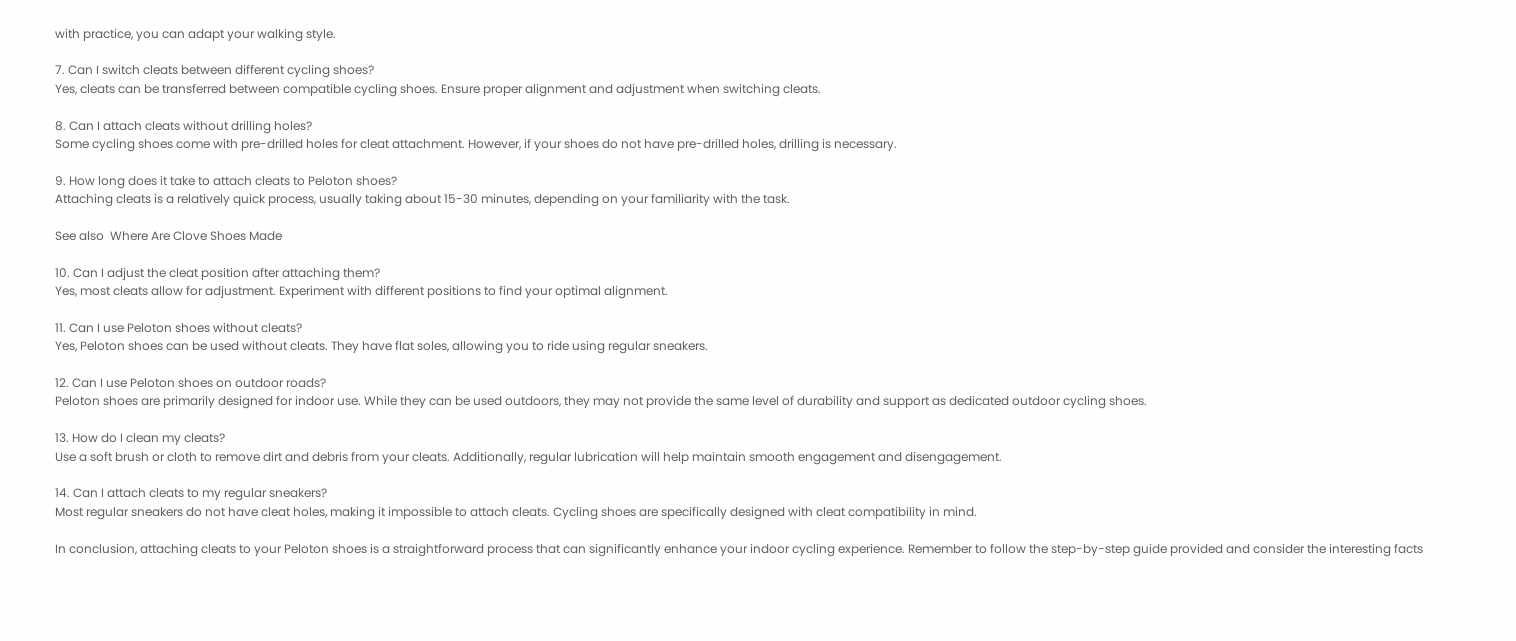with practice, you can adapt your walking style.

7. Can I switch cleats between different cycling shoes?
Yes, cleats can be transferred between compatible cycling shoes. Ensure proper alignment and adjustment when switching cleats.

8. Can I attach cleats without drilling holes?
Some cycling shoes come with pre-drilled holes for cleat attachment. However, if your shoes do not have pre-drilled holes, drilling is necessary.

9. How long does it take to attach cleats to Peloton shoes?
Attaching cleats is a relatively quick process, usually taking about 15-30 minutes, depending on your familiarity with the task.

See also  Where Are Clove Shoes Made

10. Can I adjust the cleat position after attaching them?
Yes, most cleats allow for adjustment. Experiment with different positions to find your optimal alignment.

11. Can I use Peloton shoes without cleats?
Yes, Peloton shoes can be used without cleats. They have flat soles, allowing you to ride using regular sneakers.

12. Can I use Peloton shoes on outdoor roads?
Peloton shoes are primarily designed for indoor use. While they can be used outdoors, they may not provide the same level of durability and support as dedicated outdoor cycling shoes.

13. How do I clean my cleats?
Use a soft brush or cloth to remove dirt and debris from your cleats. Additionally, regular lubrication will help maintain smooth engagement and disengagement.

14. Can I attach cleats to my regular sneakers?
Most regular sneakers do not have cleat holes, making it impossible to attach cleats. Cycling shoes are specifically designed with cleat compatibility in mind.

In conclusion, attaching cleats to your Peloton shoes is a straightforward process that can significantly enhance your indoor cycling experience. Remember to follow the step-by-step guide provided and consider the interesting facts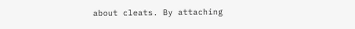about cleats. By attaching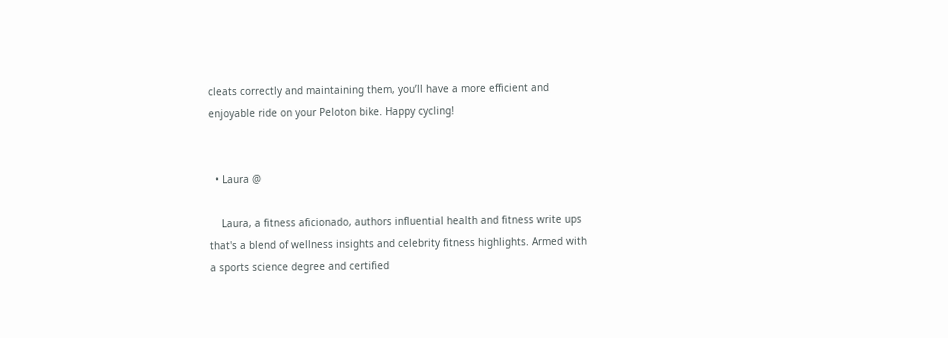cleats correctly and maintaining them, you’ll have a more efficient and enjoyable ride on your Peloton bike. Happy cycling!


  • Laura @

    Laura, a fitness aficionado, authors influential health and fitness write ups that's a blend of wellness insights and celebrity fitness highlights. Armed with a sports science degree and certified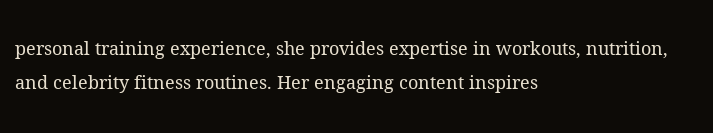personal training experience, she provides expertise in workouts, nutrition, and celebrity fitness routines. Her engaging content inspires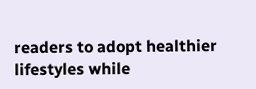readers to adopt healthier lifestyles while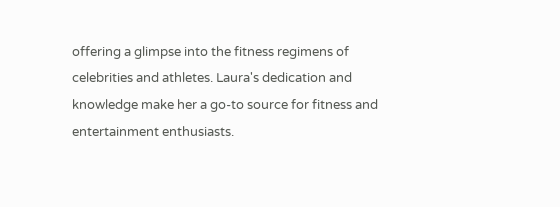offering a glimpse into the fitness regimens of celebrities and athletes. Laura's dedication and knowledge make her a go-to source for fitness and entertainment enthusiasts.